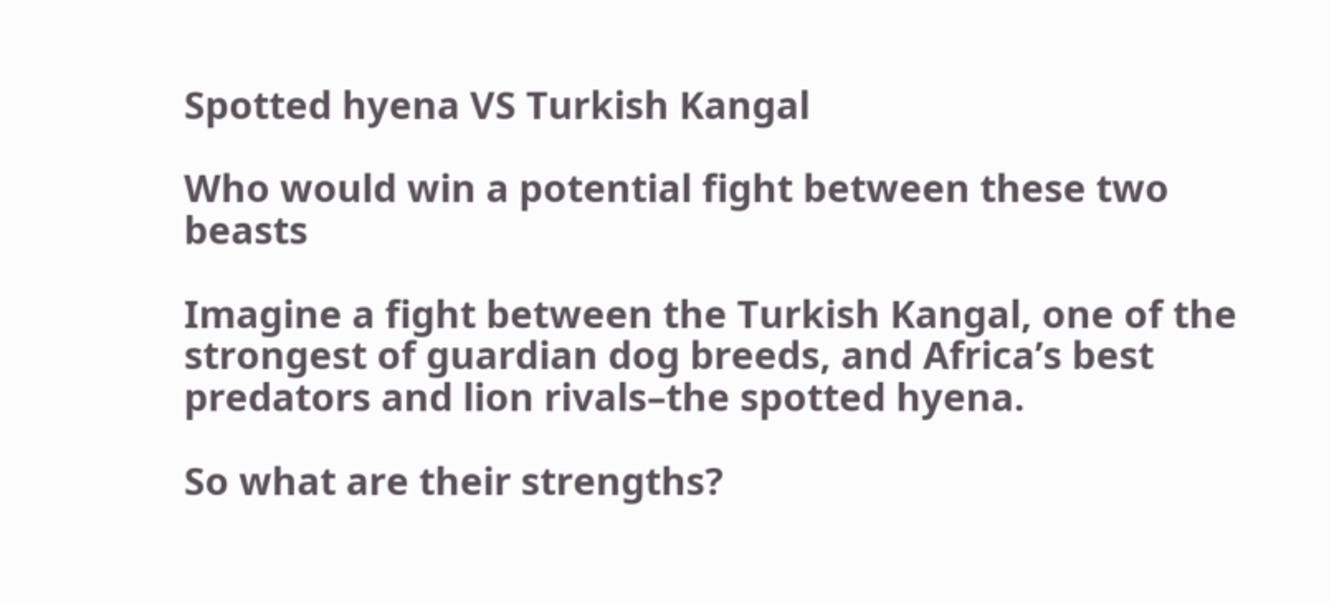Spotted hyena VS Turkish Kangal

Who would win a potential fight between these two beasts

Imagine a fight between the Turkish Kangal, one of the strongest of guardian dog breeds, and Africa’s best predators and lion rivals–the spotted hyena.

So what are their strengths?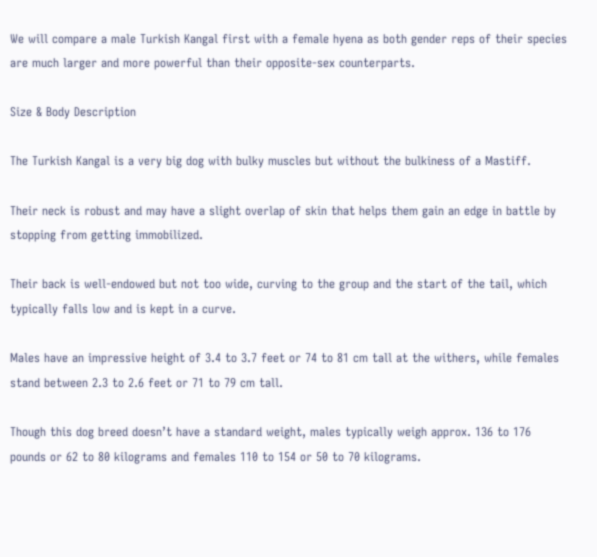We will compare a male Turkish Kangal first with a female hyena as both gender reps of their species are much larger and more powerful than their opposite-sex counterparts.

Size & Body Description

The Turkish Kangal is a very big dog with bulky muscles but without the bulkiness of a Mastiff.

Their neck is robust and may have a slight overlap of skin that helps them gain an edge in battle by stopping from getting immobilized.

Their back is well-endowed but not too wide, curving to the group and the start of the tail, which typically falls low and is kept in a curve.

Males have an impressive height of 3.4 to 3.7 feet or 74 to 81 cm tall at the withers, while females stand between 2.3 to 2.6 feet or 71 to 79 cm tall.

Though this dog breed doesn’t have a standard weight, males typically weigh approx. 136 to 176 pounds or 62 to 80 kilograms and females 110 to 154 or 50 to 70 kilograms.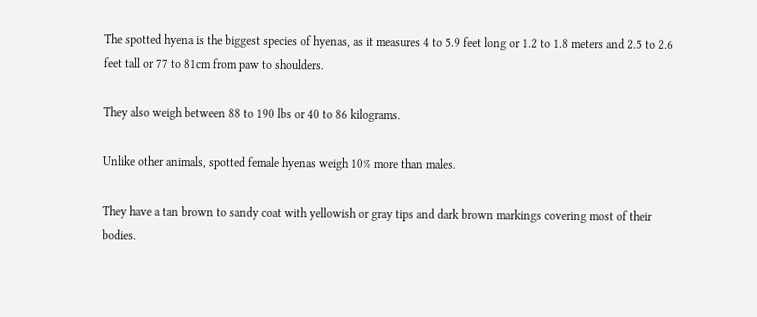The spotted hyena is the biggest species of hyenas, as it measures 4 to 5.9 feet long or 1.2 to 1.8 meters and 2.5 to 2.6 feet tall or 77 to 81cm from paw to shoulders.

They also weigh between 88 to 190 lbs or 40 to 86 kilograms.

Unlike other animals, spotted female hyenas weigh 10% more than males.

They have a tan brown to sandy coat with yellowish or gray tips and dark brown markings covering most of their bodies.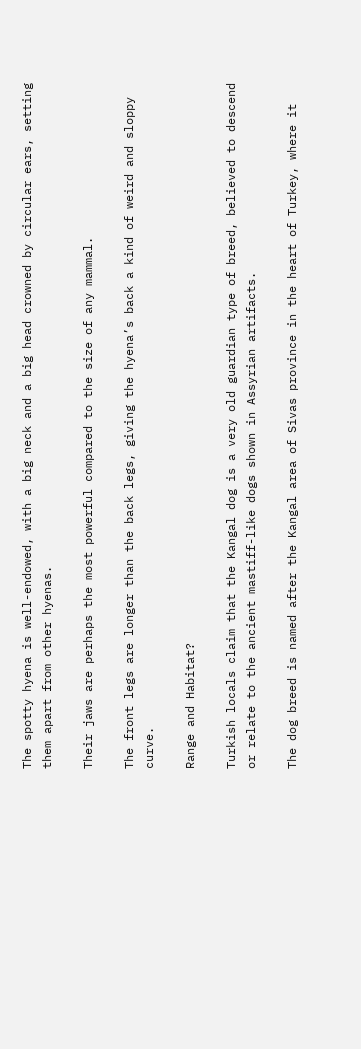The spotty hyena is well-endowed, with a big neck and a big head crowned by circular ears, setting them apart from other hyenas.

Their jaws are perhaps the most powerful compared to the size of any mammal.

The front legs are longer than the back legs, giving the hyena’s back a kind of weird and sloppy curve.

Range and Habitat?

Turkish locals claim that the Kangal dog is a very old guardian type of breed, believed to descend or relate to the ancient mastiff-like dogs shown in Assyrian artifacts.

The dog breed is named after the Kangal area of Sivas province in the heart of Turkey, where it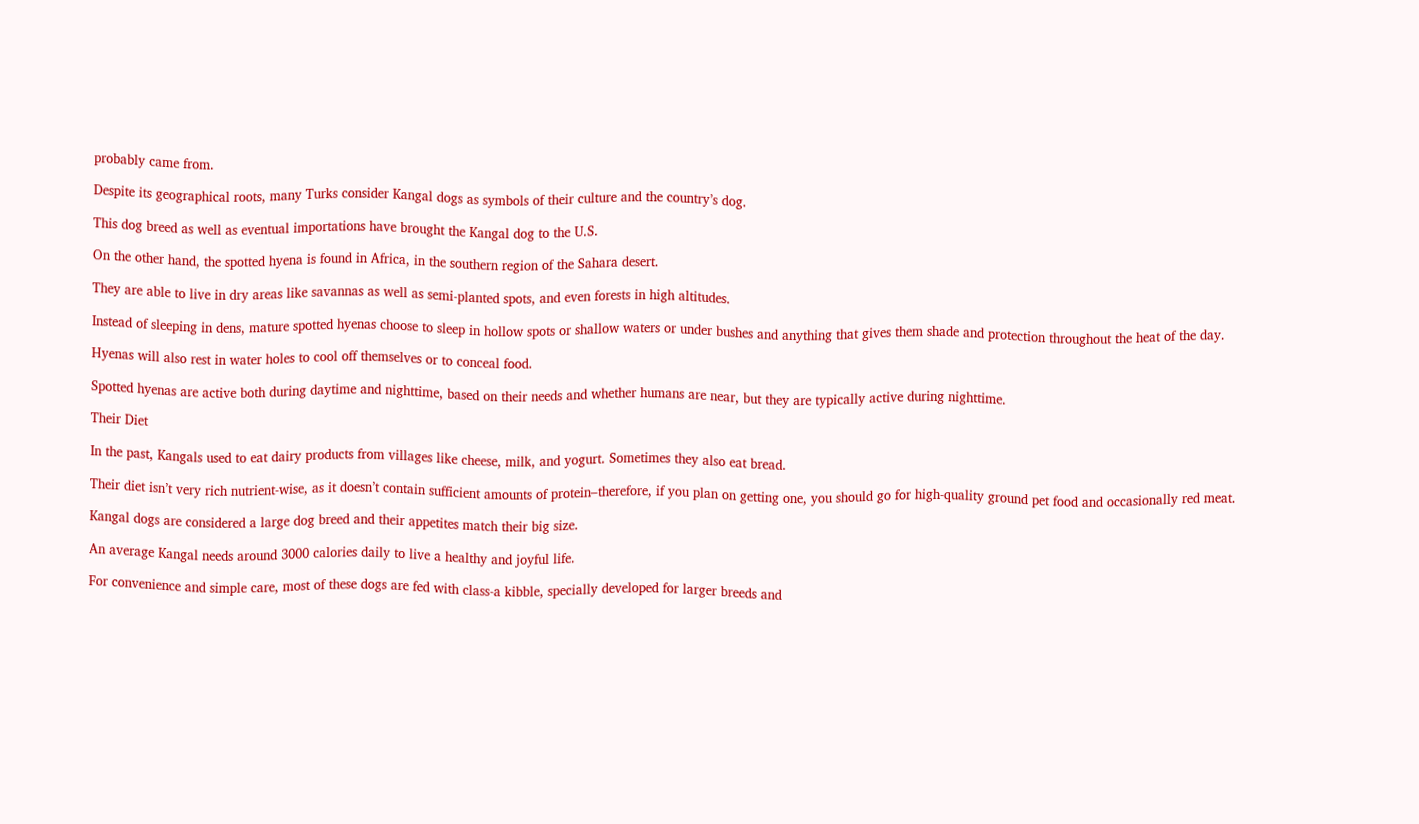probably came from.

Despite its geographical roots, many Turks consider Kangal dogs as symbols of their culture and the country’s dog.

This dog breed as well as eventual importations have brought the Kangal dog to the U.S.

On the other hand, the spotted hyena is found in Africa, in the southern region of the Sahara desert.

They are able to live in dry areas like savannas as well as semi-planted spots, and even forests in high altitudes.

Instead of sleeping in dens, mature spotted hyenas choose to sleep in hollow spots or shallow waters or under bushes and anything that gives them shade and protection throughout the heat of the day.

Hyenas will also rest in water holes to cool off themselves or to conceal food.

Spotted hyenas are active both during daytime and nighttime, based on their needs and whether humans are near, but they are typically active during nighttime.

Their Diet

In the past, Kangals used to eat dairy products from villages like cheese, milk, and yogurt. Sometimes they also eat bread.

Their diet isn’t very rich nutrient-wise, as it doesn’t contain sufficient amounts of protein–therefore, if you plan on getting one, you should go for high-quality ground pet food and occasionally red meat.

Kangal dogs are considered a large dog breed and their appetites match their big size.

An average Kangal needs around 3000 calories daily to live a healthy and joyful life.

For convenience and simple care, most of these dogs are fed with class-a kibble, specially developed for larger breeds and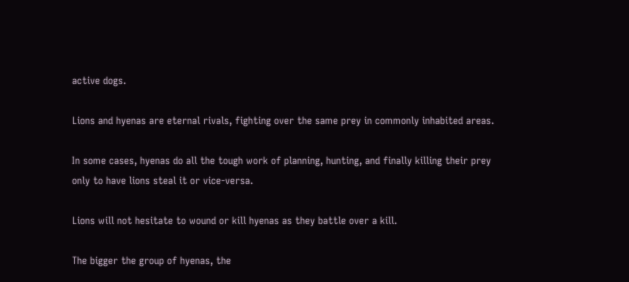active dogs.

Lions and hyenas are eternal rivals, fighting over the same prey in commonly inhabited areas.

In some cases, hyenas do all the tough work of planning, hunting, and finally killing their prey only to have lions steal it or vice-versa.

Lions will not hesitate to wound or kill hyenas as they battle over a kill.

The bigger the group of hyenas, the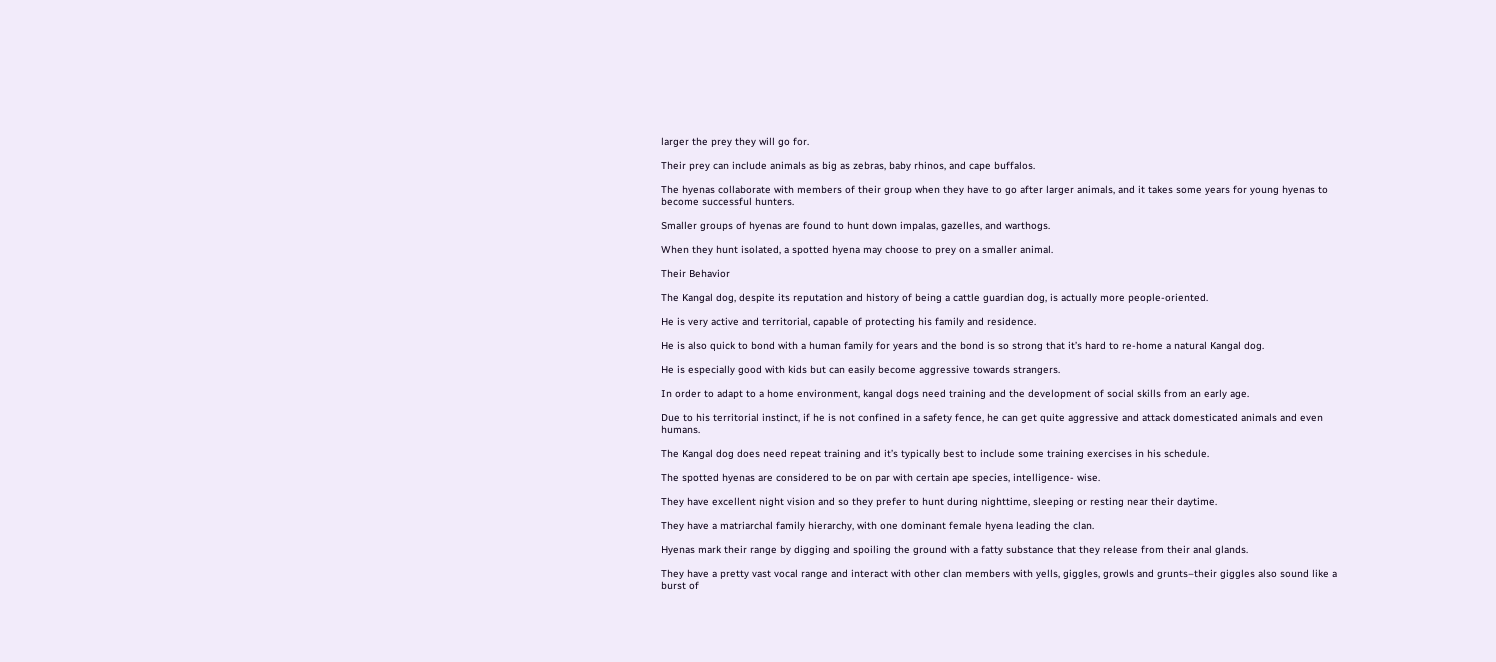larger the prey they will go for.

Their prey can include animals as big as zebras, baby rhinos, and cape buffalos.

The hyenas collaborate with members of their group when they have to go after larger animals, and it takes some years for young hyenas to become successful hunters.

Smaller groups of hyenas are found to hunt down impalas, gazelles, and warthogs.

When they hunt isolated, a spotted hyena may choose to prey on a smaller animal.

Their Behavior

The Kangal dog, despite its reputation and history of being a cattle guardian dog, is actually more people-oriented.

He is very active and territorial, capable of protecting his family and residence.

He is also quick to bond with a human family for years and the bond is so strong that it’s hard to re-home a natural Kangal dog.

He is especially good with kids but can easily become aggressive towards strangers.

In order to adapt to a home environment, kangal dogs need training and the development of social skills from an early age.

Due to his territorial instinct, if he is not confined in a safety fence, he can get quite aggressive and attack domesticated animals and even humans.

The Kangal dog does need repeat training and it’s typically best to include some training exercises in his schedule.

The spotted hyenas are considered to be on par with certain ape species, intelligence- wise.

They have excellent night vision and so they prefer to hunt during nighttime, sleeping or resting near their daytime.

They have a matriarchal family hierarchy, with one dominant female hyena leading the clan.

Hyenas mark their range by digging and spoiling the ground with a fatty substance that they release from their anal glands.

They have a pretty vast vocal range and interact with other clan members with yells, giggles, growls and grunts–their giggles also sound like a burst of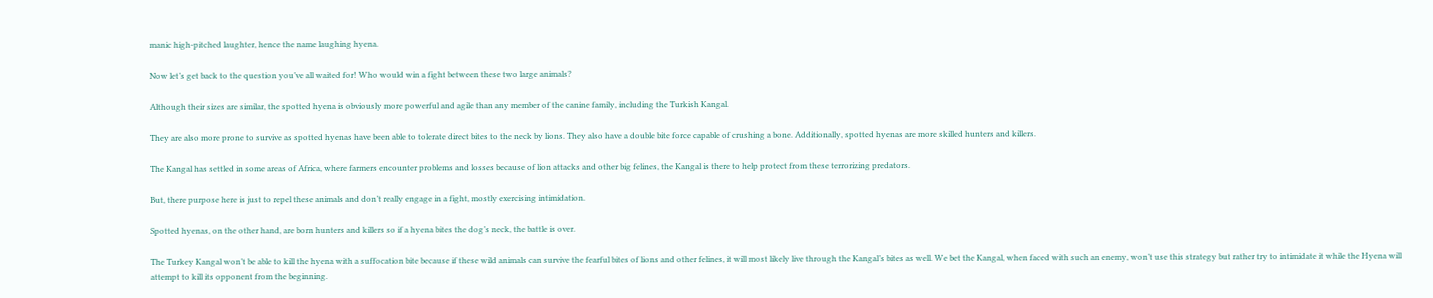manic high-pitched laughter, hence the name laughing hyena.

Now let’s get back to the question you’ve all waited for! Who would win a fight between these two large animals?

Although their sizes are similar, the spotted hyena is obviously more powerful and agile than any member of the canine family, including the Turkish Kangal.

They are also more prone to survive as spotted hyenas have been able to tolerate direct bites to the neck by lions. They also have a double bite force capable of crushing a bone. Additionally, spotted hyenas are more skilled hunters and killers.

The Kangal has settled in some areas of Africa, where farmers encounter problems and losses because of lion attacks and other big felines, the Kangal is there to help protect from these terrorizing predators.

But, there purpose here is just to repel these animals and don’t really engage in a fight, mostly exercising intimidation.

Spotted hyenas, on the other hand, are born hunters and killers so if a hyena bites the dog’s neck, the battle is over.

The Turkey Kangal won’t be able to kill the hyena with a suffocation bite because if these wild animals can survive the fearful bites of lions and other felines, it will most likely live through the Kangal’s bites as well. We bet the Kangal, when faced with such an enemy, won’t use this strategy but rather try to intimidate it while the Hyena will attempt to kill its opponent from the beginning.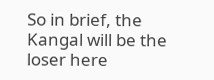So in brief, the Kangal will be the loser here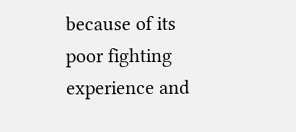because of its poor fighting experience and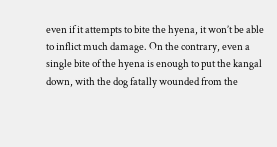even if it attempts to bite the hyena, it won’t be able to inflict much damage. On the contrary, even a single bite of the hyena is enough to put the kangal down, with the dog fatally wounded from the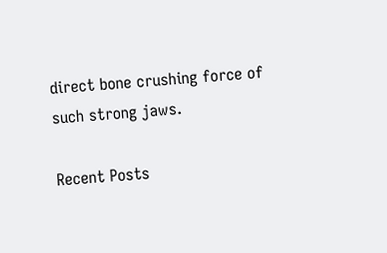direct bone crushing force of such strong jaws.

Recent Posts